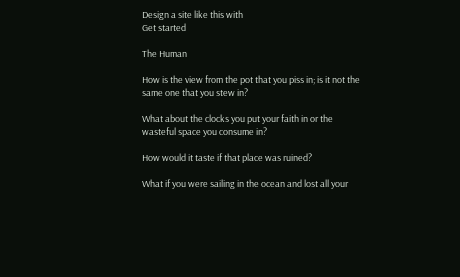Design a site like this with
Get started

The Human

How is the view from the pot that you piss in; is it not the same one that you stew in?

What about the clocks you put your faith in or the wasteful space you consume in?

How would it taste if that place was ruined?

What if you were sailing in the ocean and lost all your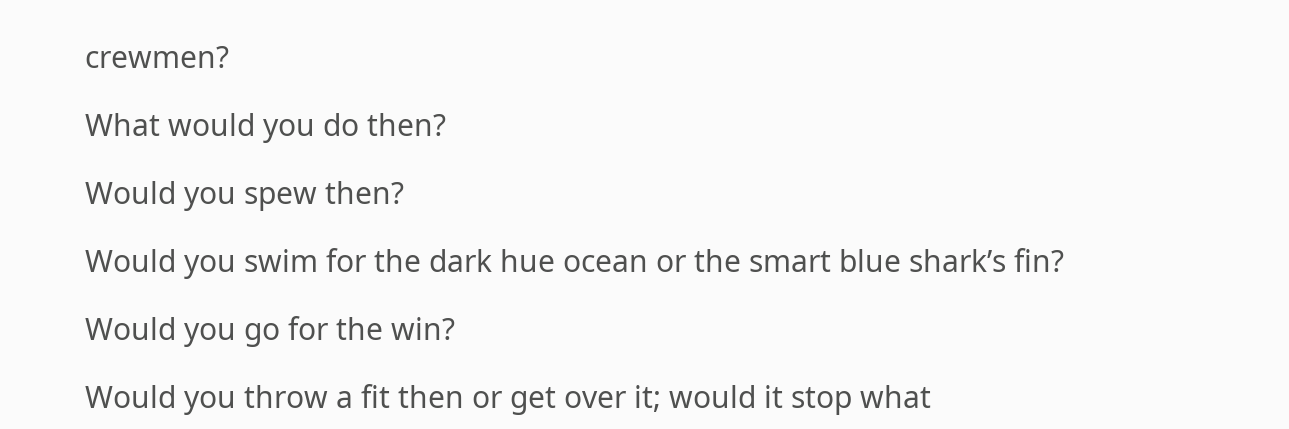crewmen?

What would you do then?

Would you spew then?

Would you swim for the dark hue ocean or the smart blue shark’s fin?

Would you go for the win?

Would you throw a fit then or get over it; would it stop what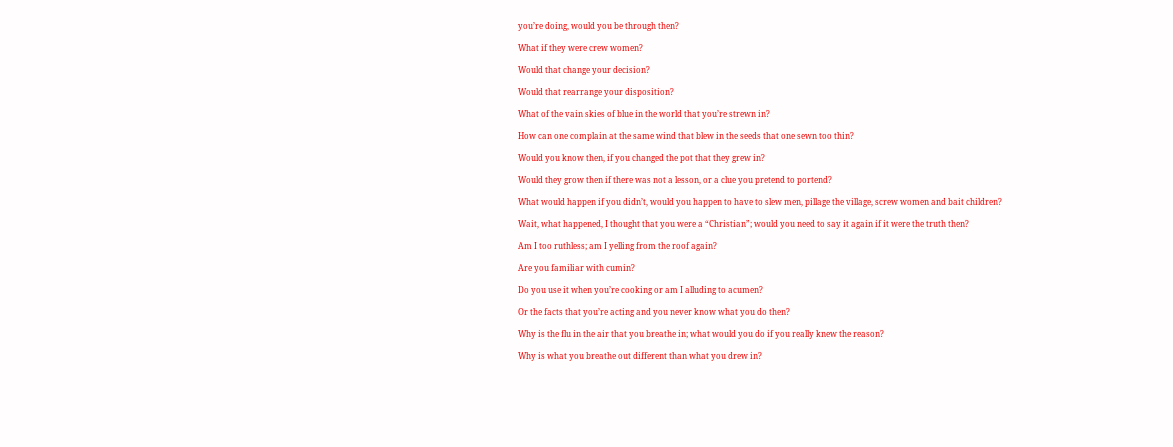you’re doing, would you be through then?

What if they were crew women?

Would that change your decision?

Would that rearrange your disposition?

What of the vain skies of blue in the world that you’re strewn in?

How can one complain at the same wind that blew in the seeds that one sewn too thin?

Would you know then, if you changed the pot that they grew in?

Would they grow then if there was not a lesson, or a clue you pretend to portend?

What would happen if you didn’t, would you happen to have to slew men, pillage the village, screw women and bait children?

Wait, what happened, I thought that you were a “Christian”; would you need to say it again if it were the truth then?

Am I too ruthless; am I yelling from the roof again?

Are you familiar with cumin?

Do you use it when you’re cooking or am I alluding to acumen?

Or the facts that you’re acting and you never know what you do then?

Why is the flu in the air that you breathe in; what would you do if you really knew the reason?

Why is what you breathe out different than what you drew in?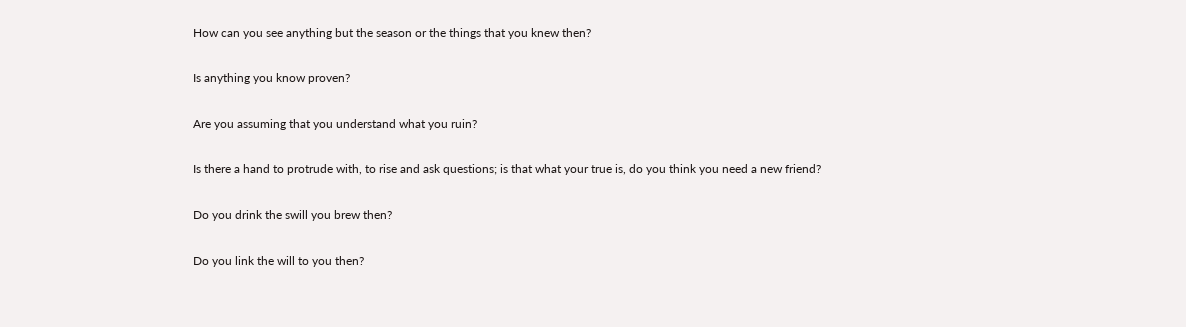How can you see anything but the season or the things that you knew then?

Is anything you know proven?

Are you assuming that you understand what you ruin?

Is there a hand to protrude with, to rise and ask questions; is that what your true is, do you think you need a new friend?

Do you drink the swill you brew then?

Do you link the will to you then?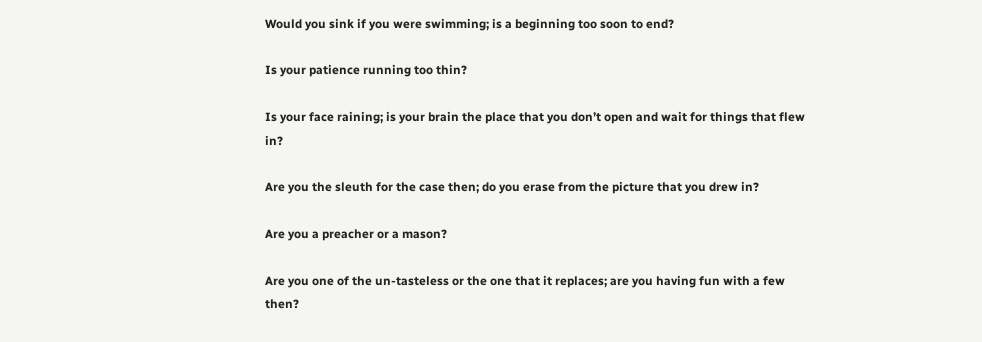Would you sink if you were swimming; is a beginning too soon to end?

Is your patience running too thin?

Is your face raining; is your brain the place that you don’t open and wait for things that flew in?

Are you the sleuth for the case then; do you erase from the picture that you drew in?

Are you a preacher or a mason?

Are you one of the un-tasteless or the one that it replaces; are you having fun with a few then?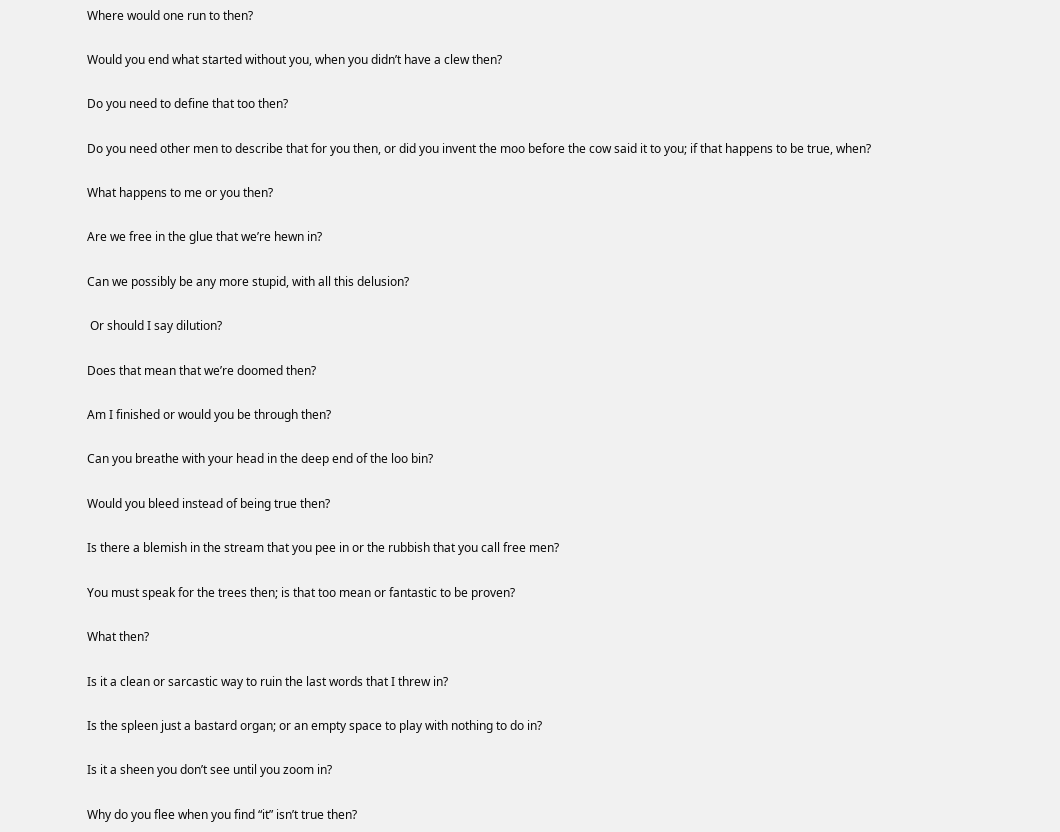Where would one run to then?

Would you end what started without you, when you didn’t have a clew then?

Do you need to define that too then?

Do you need other men to describe that for you then, or did you invent the moo before the cow said it to you; if that happens to be true, when?

What happens to me or you then?

Are we free in the glue that we’re hewn in?

Can we possibly be any more stupid, with all this delusion?

 Or should I say dilution?

Does that mean that we’re doomed then?

Am I finished or would you be through then?

Can you breathe with your head in the deep end of the loo bin?

Would you bleed instead of being true then?

Is there a blemish in the stream that you pee in or the rubbish that you call free men?

You must speak for the trees then; is that too mean or fantastic to be proven?

What then?

Is it a clean or sarcastic way to ruin the last words that I threw in?

Is the spleen just a bastard organ; or an empty space to play with nothing to do in?

Is it a sheen you don’t see until you zoom in?

Why do you flee when you find “it” isn’t true then?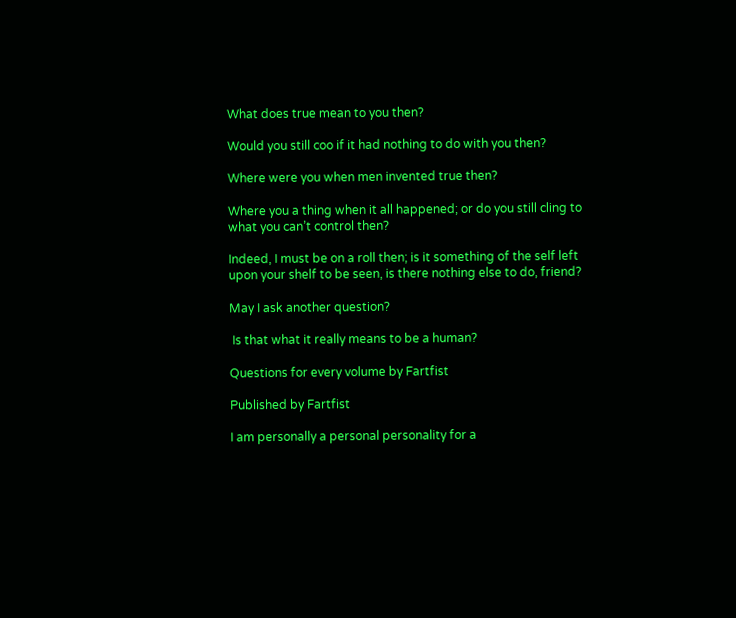What does true mean to you then?

Would you still coo if it had nothing to do with you then?

Where were you when men invented true then?

Where you a thing when it all happened; or do you still cling to what you can’t control then?

Indeed, I must be on a roll then; is it something of the self left upon your shelf to be seen, is there nothing else to do, friend?

May I ask another question?

 Is that what it really means to be a human?

Questions for every volume by Fartfist

Published by Fartfist

I am personally a personal personality for a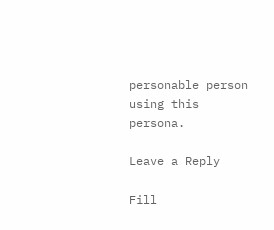personable person using this persona.

Leave a Reply

Fill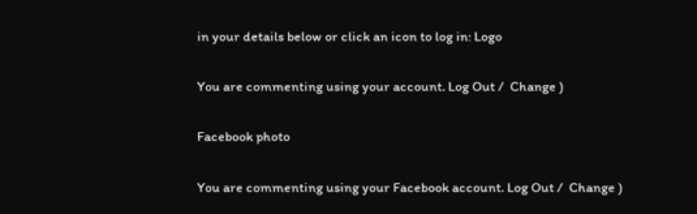in your details below or click an icon to log in: Logo

You are commenting using your account. Log Out /  Change )

Facebook photo

You are commenting using your Facebook account. Log Out /  Change )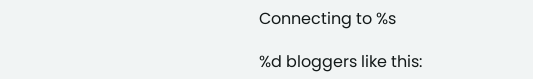Connecting to %s

%d bloggers like this: